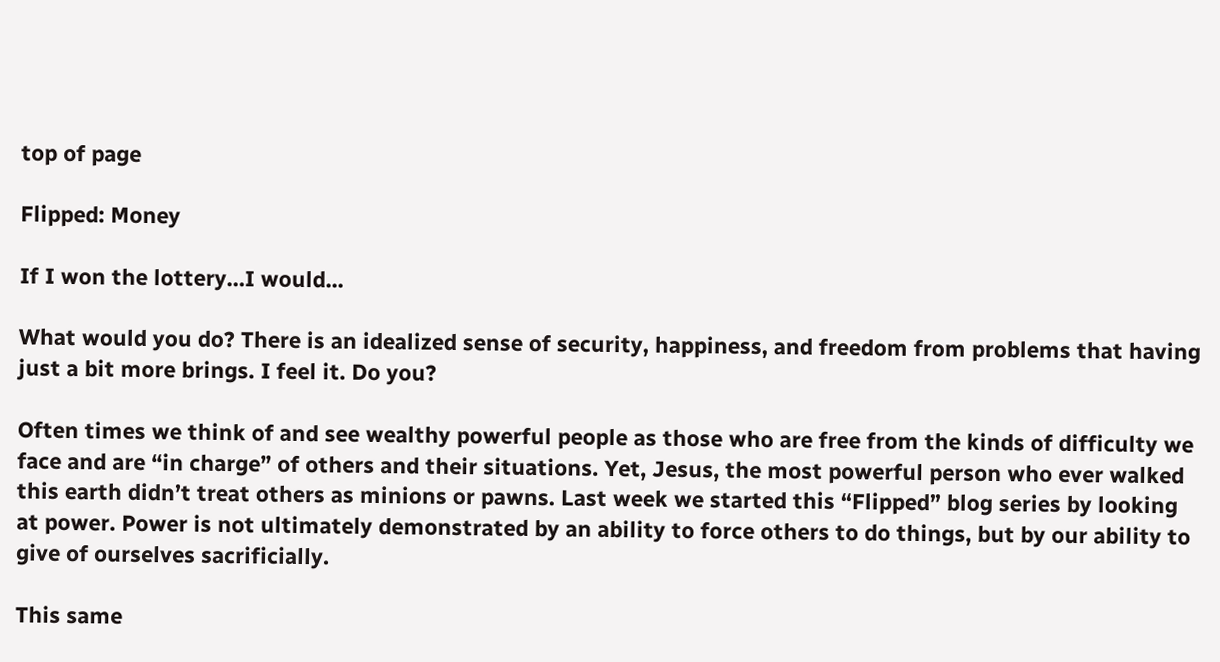top of page

Flipped: Money

If I won the lottery…I would...

What would you do? There is an idealized sense of security, happiness, and freedom from problems that having just a bit more brings. I feel it. Do you?

Often times we think of and see wealthy powerful people as those who are free from the kinds of difficulty we face and are “in charge” of others and their situations. Yet, Jesus, the most powerful person who ever walked this earth didn’t treat others as minions or pawns. Last week we started this “Flipped” blog series by looking at power. Power is not ultimately demonstrated by an ability to force others to do things, but by our ability to give of ourselves sacrificially.

This same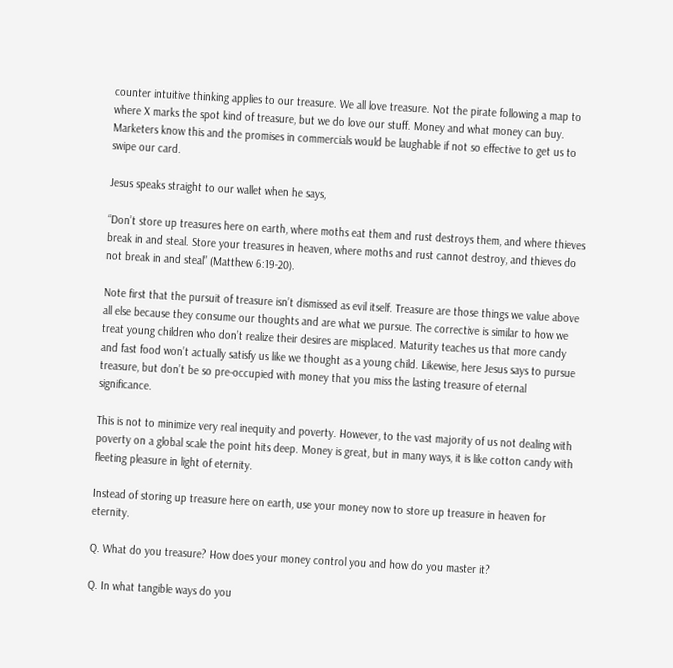counter intuitive thinking applies to our treasure. We all love treasure. Not the pirate following a map to where X marks the spot kind of treasure, but we do love our stuff. Money and what money can buy. Marketers know this and the promises in commercials would be laughable if not so effective to get us to swipe our card.

Jesus speaks straight to our wallet when he says,

“Don’t store up treasures here on earth, where moths eat them and rust destroys them, and where thieves break in and steal. Store your treasures in heaven, where moths and rust cannot destroy, and thieves do not break in and steal” (Matthew 6:19-20).

Note first that the pursuit of treasure isn’t dismissed as evil itself. Treasure are those things we value above all else because they consume our thoughts and are what we pursue. The corrective is similar to how we treat young children who don’t realize their desires are misplaced. Maturity teaches us that more candy and fast food won’t actually satisfy us like we thought as a young child. Likewise, here Jesus says to pursue treasure, but don’t be so pre-occupied with money that you miss the lasting treasure of eternal significance.

This is not to minimize very real inequity and poverty. However, to the vast majority of us not dealing with poverty on a global scale the point hits deep. Money is great, but in many ways, it is like cotton candy with fleeting pleasure in light of eternity.

Instead of storing up treasure here on earth, use your money now to store up treasure in heaven for eternity.

Q. What do you treasure? How does your money control you and how do you master it?

Q. In what tangible ways do you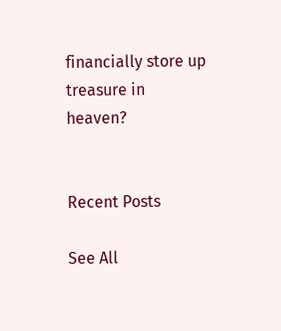financially store up treasure in heaven?


Recent Posts

See All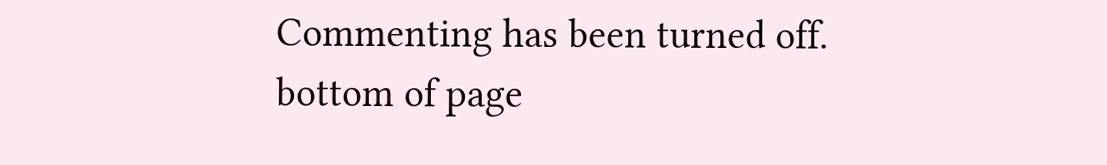Commenting has been turned off.
bottom of page